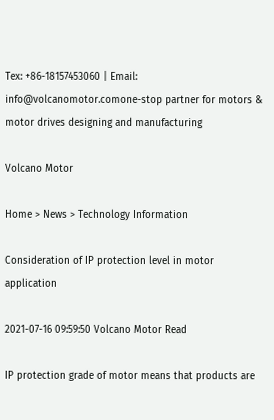Tex: +86-18157453060 | Email: info@volcanomotor.comone-stop partner for motors & motor drives designing and manufacturing

Volcano Motor

Home > News > Technology Information

Consideration of IP protection level in motor application

2021-07-16 09:59:50 Volcano Motor Read

IP protection grade of motor means that products are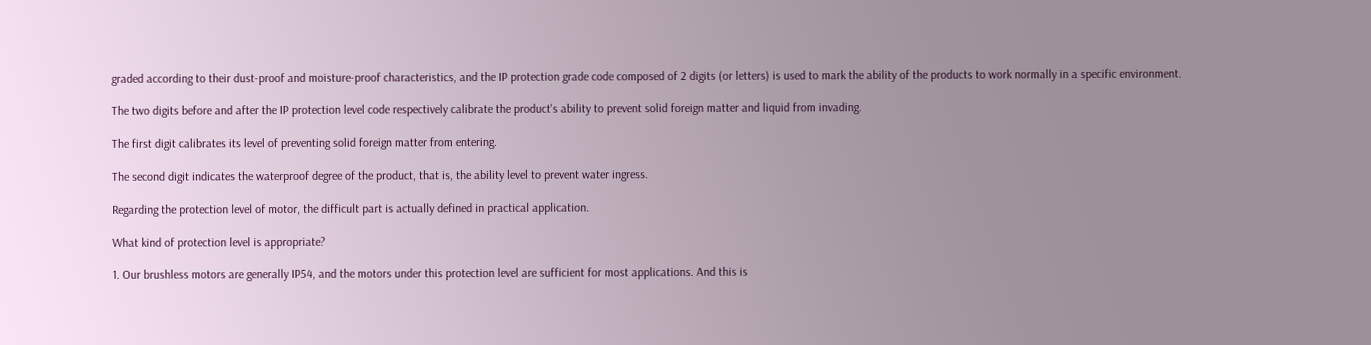graded according to their dust-proof and moisture-proof characteristics, and the IP protection grade code composed of 2 digits (or letters) is used to mark the ability of the products to work normally in a specific environment.

The two digits before and after the IP protection level code respectively calibrate the product's ability to prevent solid foreign matter and liquid from invading.

The first digit calibrates its level of preventing solid foreign matter from entering.

The second digit indicates the waterproof degree of the product, that is, the ability level to prevent water ingress.

Regarding the protection level of motor, the difficult part is actually defined in practical application.

What kind of protection level is appropriate?

1. Our brushless motors are generally IP54, and the motors under this protection level are sufficient for most applications. And this is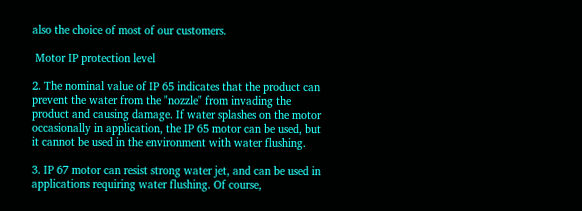also the choice of most of our customers.

 Motor IP protection level

2. The nominal value of IP 65 indicates that the product can prevent the water from the "nozzle" from invading the product and causing damage. If water splashes on the motor occasionally in application, the IP 65 motor can be used, but it cannot be used in the environment with water flushing.

3. IP 67 motor can resist strong water jet, and can be used in applications requiring water flushing. Of course,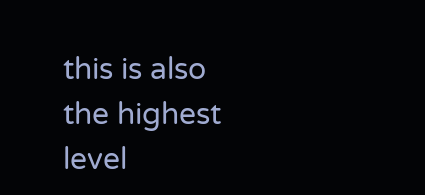this is also the highest level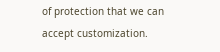of protection that we can accept customization.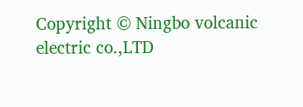Copyright © Ningbo volcanic electric co.,LTD